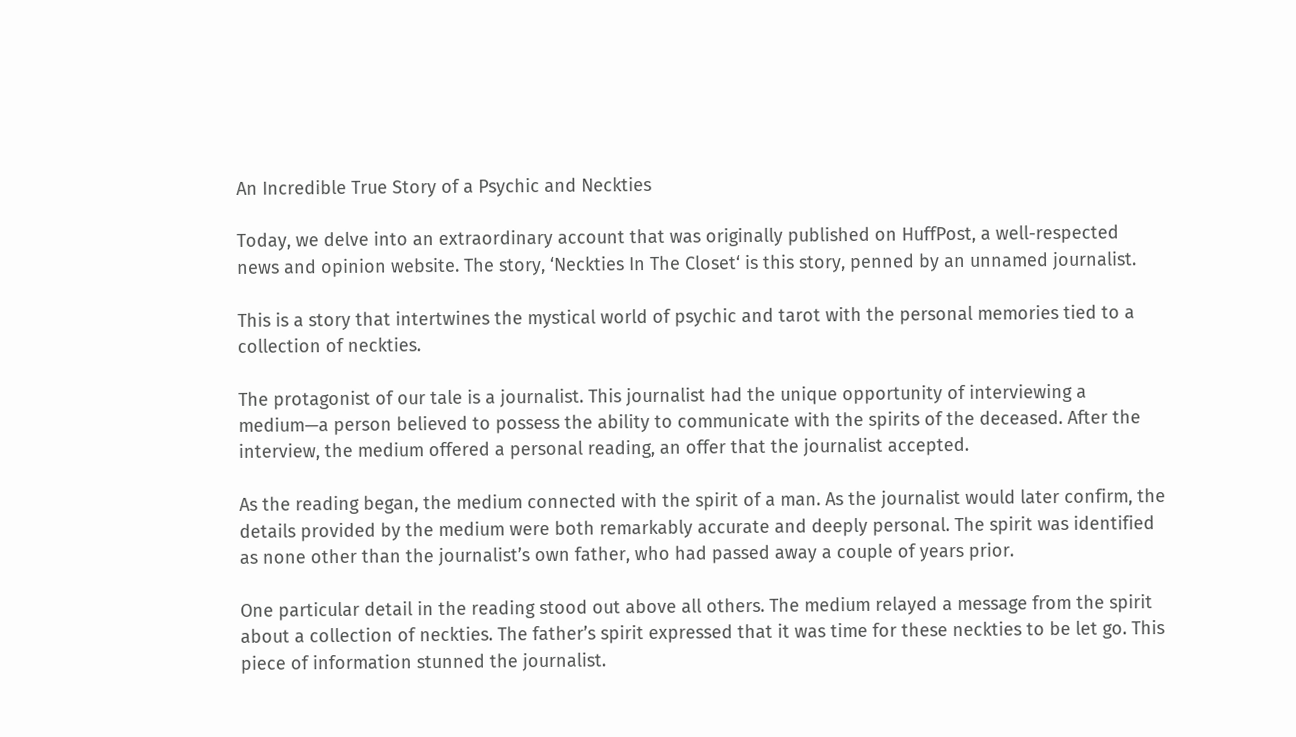An Incredible True Story of a Psychic and Neckties

Today, we delve into an extraordinary account that was originally published on HuffPost, a well-respected news and opinion website. The story, ‘Neckties In The Closet‘ is this story, penned by an unnamed journalist.

This is a story that intertwines the mystical world of psychic and tarot with the personal memories tied to a collection of neckties.

The protagonist of our tale is a journalist. This journalist had the unique opportunity of interviewing a medium—a person believed to possess the ability to communicate with the spirits of the deceased. After the interview, the medium offered a personal reading, an offer that the journalist accepted.

As the reading began, the medium connected with the spirit of a man. As the journalist would later confirm, the details provided by the medium were both remarkably accurate and deeply personal. The spirit was identified as none other than the journalist’s own father, who had passed away a couple of years prior.

One particular detail in the reading stood out above all others. The medium relayed a message from the spirit about a collection of neckties. The father’s spirit expressed that it was time for these neckties to be let go. This piece of information stunned the journalist.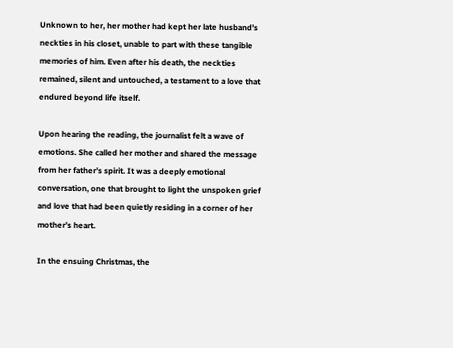Unknown to her, her mother had kept her late husband’s neckties in his closet, unable to part with these tangible memories of him. Even after his death, the neckties remained, silent and untouched, a testament to a love that endured beyond life itself.

Upon hearing the reading, the journalist felt a wave of emotions. She called her mother and shared the message from her father’s spirit. It was a deeply emotional conversation, one that brought to light the unspoken grief and love that had been quietly residing in a corner of her mother’s heart.

In the ensuing Christmas, the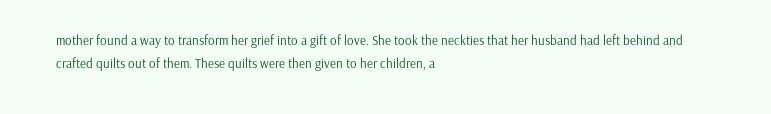mother found a way to transform her grief into a gift of love. She took the neckties that her husband had left behind and crafted quilts out of them. These quilts were then given to her children, a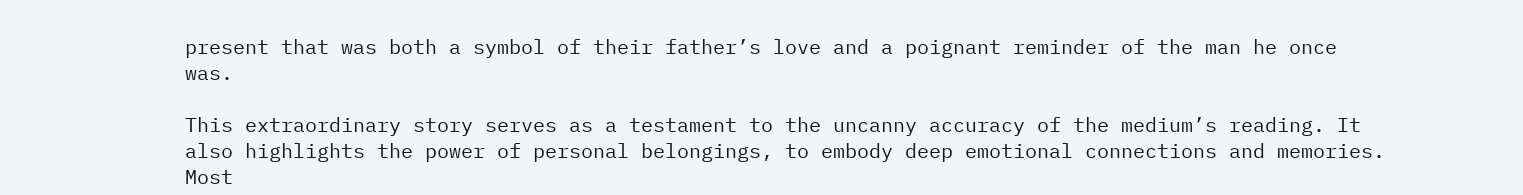present that was both a symbol of their father’s love and a poignant reminder of the man he once was.

This extraordinary story serves as a testament to the uncanny accuracy of the medium’s reading. It also highlights the power of personal belongings, to embody deep emotional connections and memories. Most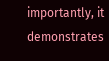importantly, it demonstrates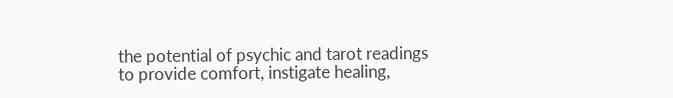the potential of psychic and tarot readings to provide comfort, instigate healing,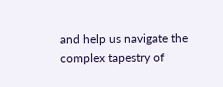and help us navigate the complex tapestry of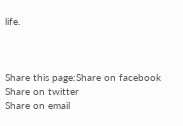life.



Share this page:Share on facebook
Share on twitter
Share on email